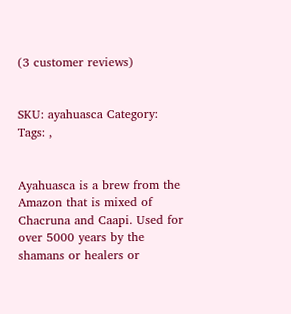(3 customer reviews)


SKU: ayahuasca Category: Tags: ,


Ayahuasca is a brew from the Amazon that is mixed of Chacruna and Caapi. Used for over 5000 years by the shamans or healers or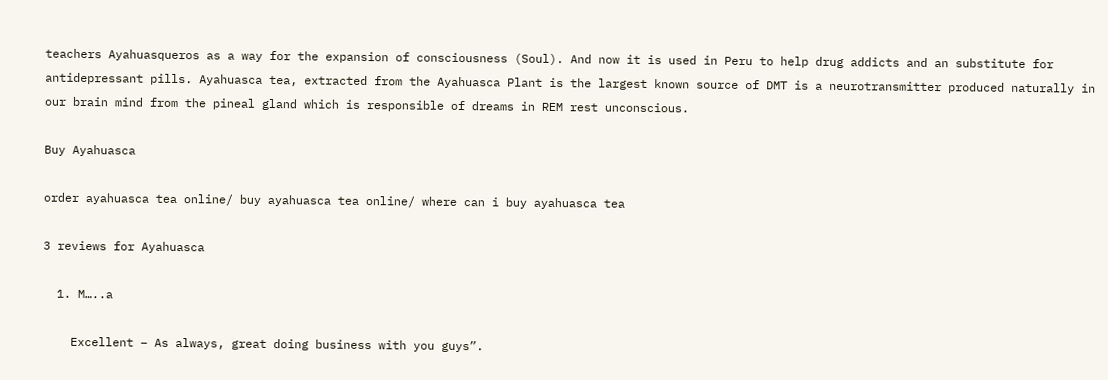teachers Ayahuasqueros as a way for the expansion of consciousness (Soul). And now it is used in Peru to help drug addicts and an substitute for antidepressant pills. Ayahuasca tea, extracted from the Ayahuasca Plant is the largest known source of DMT is a neurotransmitter produced naturally in our brain mind from the pineal gland which is responsible of dreams in REM rest unconscious.

Buy Ayahuasca

order ayahuasca tea online/ buy ayahuasca tea online/ where can i buy ayahuasca tea

3 reviews for Ayahuasca

  1. M…..a

    Excellent – As always, great doing business with you guys”.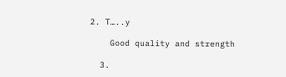2. T…..y

    Good quality and strength

  3.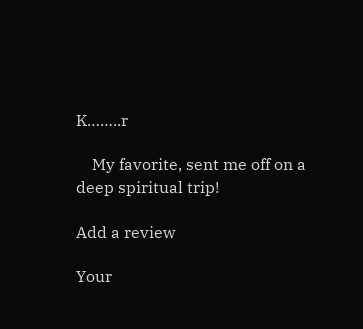K……..r

    My favorite, sent me off on a deep spiritual trip!

Add a review

Your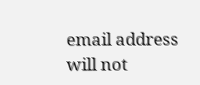email address will not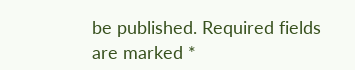be published. Required fields are marked *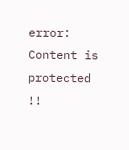error: Content is protected !!